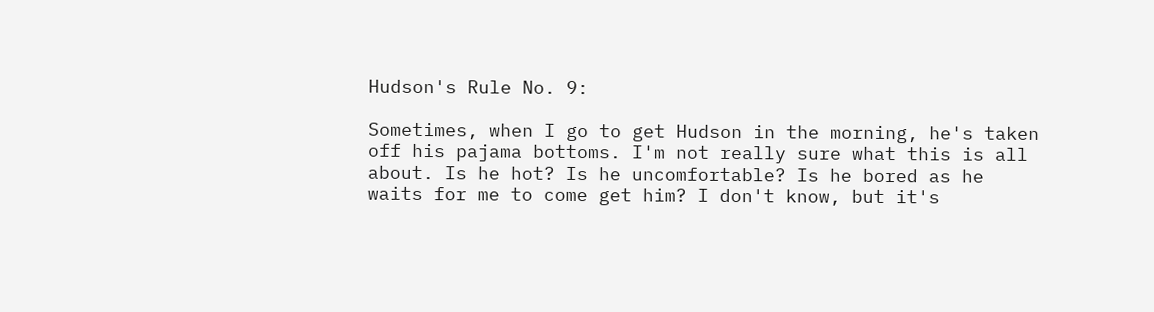Hudson's Rule No. 9:

Sometimes, when I go to get Hudson in the morning, he's taken off his pajama bottoms. I'm not really sure what this is all about. Is he hot? Is he uncomfortable? Is he bored as he waits for me to come get him? I don't know, but it's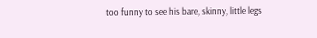too funny to see his bare, skinny, little legs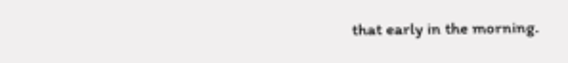that early in the morning.